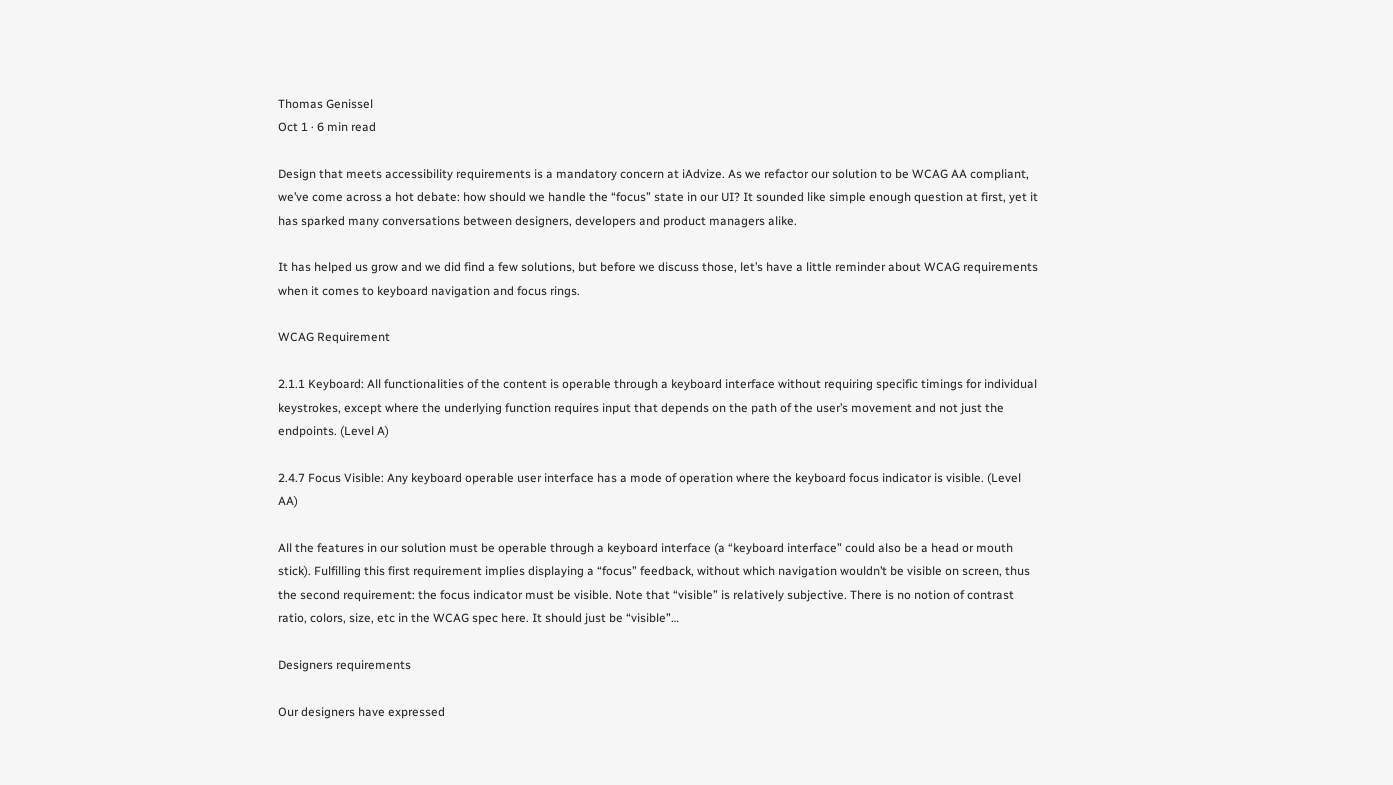Thomas Genissel
Oct 1 · 6 min read

Design that meets accessibility requirements is a mandatory concern at iAdvize. As we refactor our solution to be WCAG AA compliant, we’ve come across a hot debate: how should we handle the “focus” state in our UI? It sounded like simple enough question at first, yet it has sparked many conversations between designers, developers and product managers alike.

It has helped us grow and we did find a few solutions, but before we discuss those, let’s have a little reminder about WCAG requirements when it comes to keyboard navigation and focus rings.

WCAG Requirement

2.1.1 Keyboard: All functionalities of the content is operable through a keyboard interface without requiring specific timings for individual keystrokes, except where the underlying function requires input that depends on the path of the user’s movement and not just the endpoints. (Level A)

2.4.7 Focus Visible: Any keyboard operable user interface has a mode of operation where the keyboard focus indicator is visible. (Level AA)

All the features in our solution must be operable through a keyboard interface (a “keyboard interface” could also be a head or mouth stick). Fulfilling this first requirement implies displaying a “focus” feedback, without which navigation wouldn’t be visible on screen, thus the second requirement: the focus indicator must be visible. Note that “visible” is relatively subjective. There is no notion of contrast ratio, colors, size, etc in the WCAG spec here. It should just be “visible”…

Designers requirements

Our designers have expressed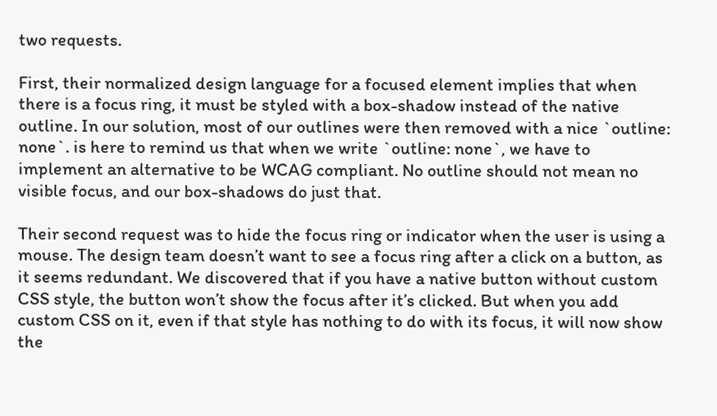two requests.

First, their normalized design language for a focused element implies that when there is a focus ring, it must be styled with a box-shadow instead of the native outline. In our solution, most of our outlines were then removed with a nice `outline: none`. is here to remind us that when we write `outline: none`, we have to implement an alternative to be WCAG compliant. No outline should not mean no visible focus, and our box-shadows do just that.

Their second request was to hide the focus ring or indicator when the user is using a mouse. The design team doesn’t want to see a focus ring after a click on a button, as it seems redundant. We discovered that if you have a native button without custom CSS style, the button won’t show the focus after it’s clicked. But when you add custom CSS on it, even if that style has nothing to do with its focus, it will now show the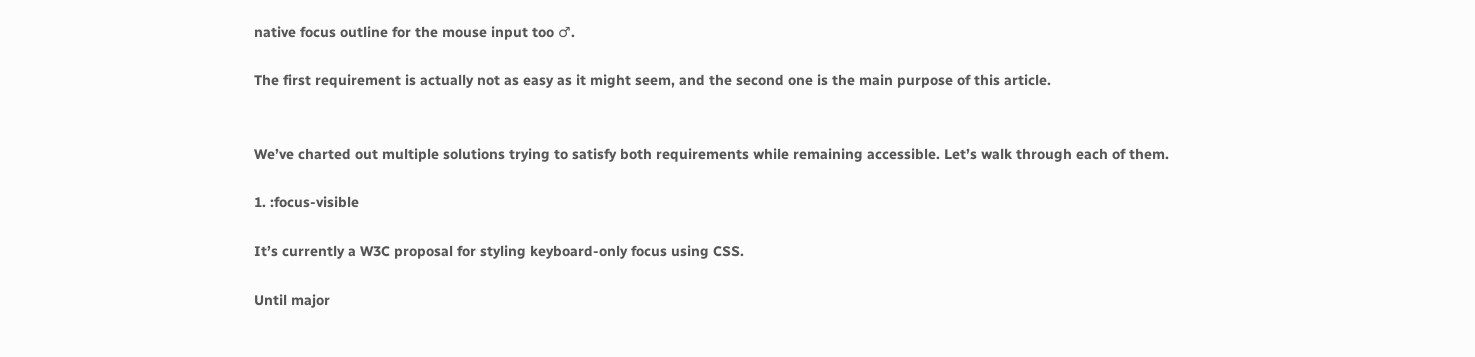native focus outline for the mouse input too ♂.

The first requirement is actually not as easy as it might seem, and the second one is the main purpose of this article.


We’ve charted out multiple solutions trying to satisfy both requirements while remaining accessible. Let’s walk through each of them.

1. :focus-visible

It’s currently a W3C proposal for styling keyboard-only focus using CSS.

Until major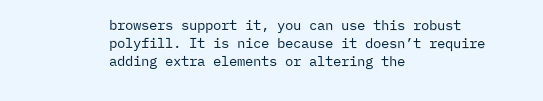browsers support it, you can use this robust polyfill. It is nice because it doesn’t require adding extra elements or altering the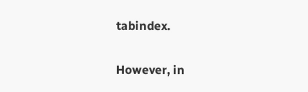tabindex.

However, in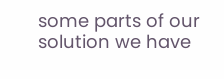some parts of our solution we have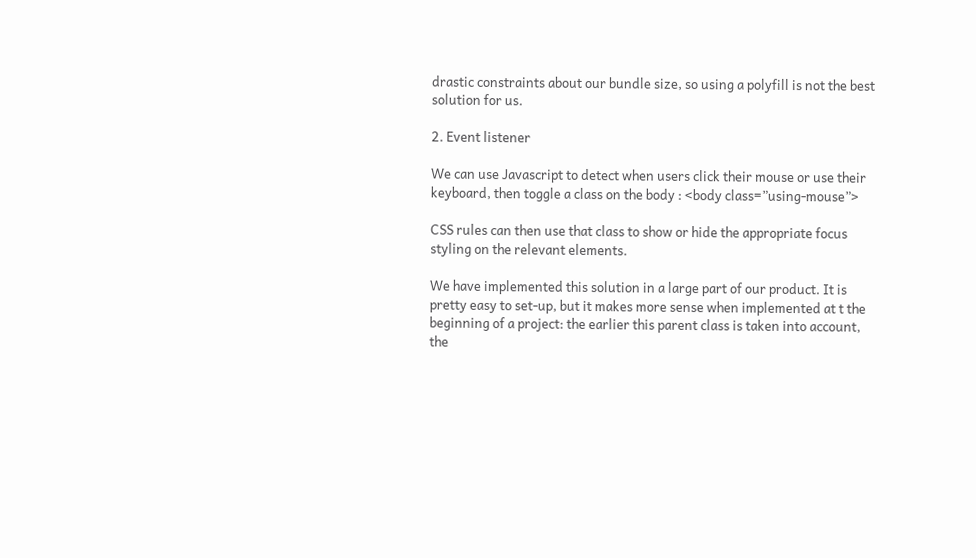drastic constraints about our bundle size, so using a polyfill is not the best solution for us.

2. Event listener

We can use Javascript to detect when users click their mouse or use their keyboard, then toggle a class on the body : <body class=”using-mouse”>

CSS rules can then use that class to show or hide the appropriate focus styling on the relevant elements.

We have implemented this solution in a large part of our product. It is pretty easy to set-up, but it makes more sense when implemented at t the beginning of a project: the earlier this parent class is taken into account, the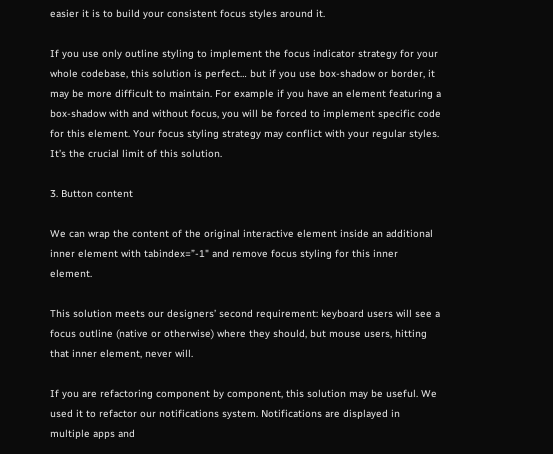easier it is to build your consistent focus styles around it.

If you use only outline styling to implement the focus indicator strategy for your whole codebase, this solution is perfect… but if you use box-shadow or border, it may be more difficult to maintain. For example if you have an element featuring a box-shadow with and without focus, you will be forced to implement specific code for this element. Your focus styling strategy may conflict with your regular styles. It’s the crucial limit of this solution.

3. Button content

We can wrap the content of the original interactive element inside an additional inner element with tabindex=”-1" and remove focus styling for this inner element.

This solution meets our designers’ second requirement: keyboard users will see a focus outline (native or otherwise) where they should, but mouse users, hitting that inner element, never will.

If you are refactoring component by component, this solution may be useful. We used it to refactor our notifications system. Notifications are displayed in multiple apps and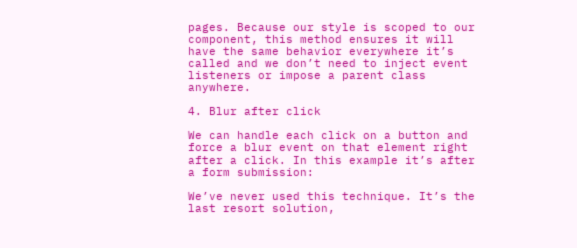pages. Because our style is scoped to our component, this method ensures it will have the same behavior everywhere it’s called and we don’t need to inject event listeners or impose a parent class anywhere.

4. Blur after click

We can handle each click on a button and force a blur event on that element right after a click. In this example it’s after a form submission:

We’ve never used this technique. It’s the last resort solution,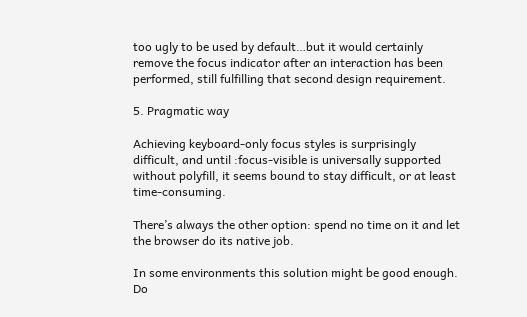too ugly to be used by default…but it would certainly remove the focus indicator after an interaction has been performed, still fulfilling that second design requirement.

5. Pragmatic way

Achieving keyboard-only focus styles is surprisingly difficult, and until :focus-visible is universally supported without polyfill, it seems bound to stay difficult, or at least time-consuming.

There’s always the other option: spend no time on it and let the browser do its native job.

In some environments this solution might be good enough. Do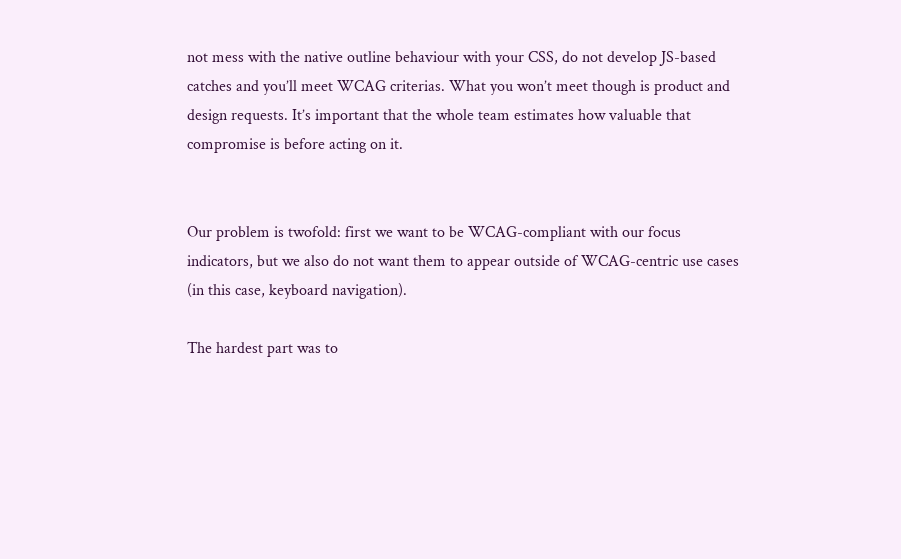not mess with the native outline behaviour with your CSS, do not develop JS-based catches and you’ll meet WCAG criterias. What you won’t meet though is product and design requests. It’s important that the whole team estimates how valuable that compromise is before acting on it.


Our problem is twofold: first we want to be WCAG-compliant with our focus indicators, but we also do not want them to appear outside of WCAG-centric use cases (in this case, keyboard navigation).

The hardest part was to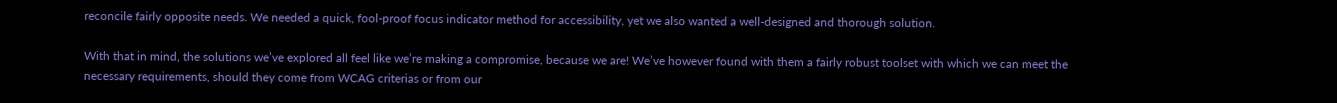reconcile fairly opposite needs. We needed a quick, fool-proof focus indicator method for accessibility, yet we also wanted a well-designed and thorough solution.

With that in mind, the solutions we’ve explored all feel like we’re making a compromise, because we are! We’ve however found with them a fairly robust toolset with which we can meet the necessary requirements, should they come from WCAG criterias or from our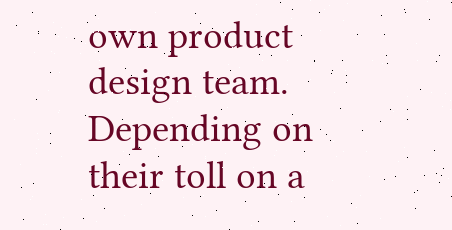own product design team. Depending on their toll on a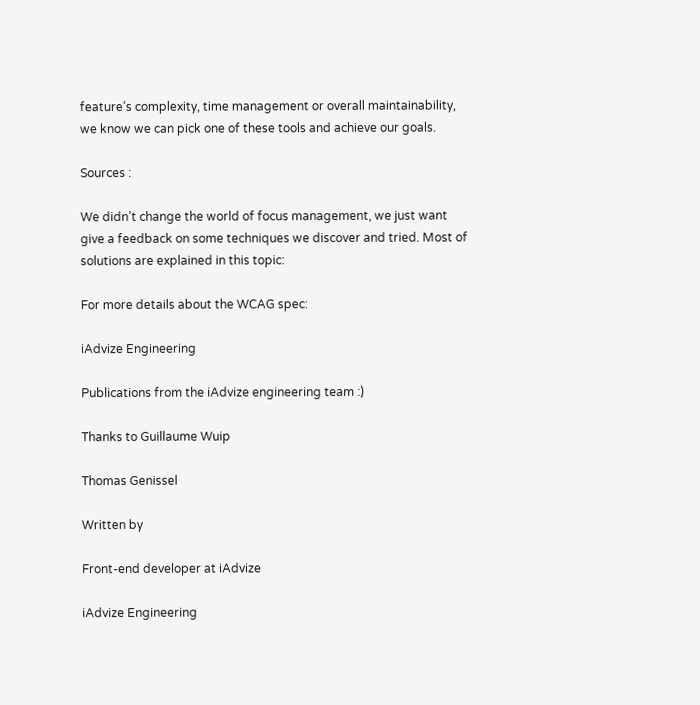feature’s complexity, time management or overall maintainability, we know we can pick one of these tools and achieve our goals.

Sources :

We didn’t change the world of focus management, we just want give a feedback on some techniques we discover and tried. Most of solutions are explained in this topic:

For more details about the WCAG spec:

iAdvize Engineering

Publications from the iAdvize engineering team :)

Thanks to Guillaume Wuip

Thomas Genissel

Written by

Front-end developer at iAdvize

iAdvize Engineering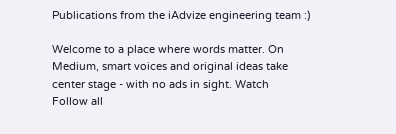Publications from the iAdvize engineering team :)

Welcome to a place where words matter. On Medium, smart voices and original ideas take center stage - with no ads in sight. Watch
Follow all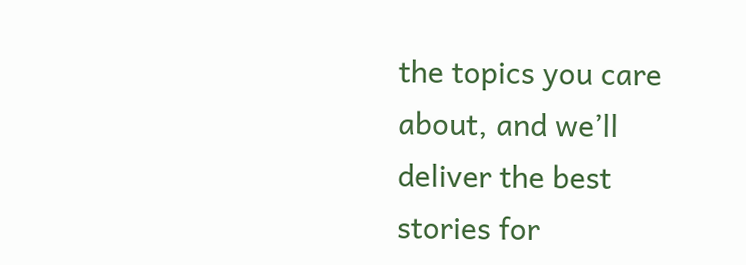the topics you care about, and we’ll deliver the best stories for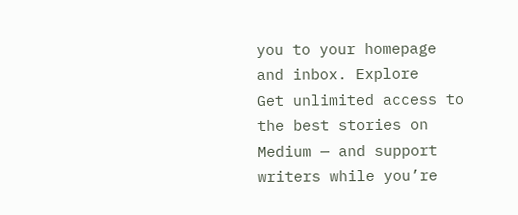you to your homepage and inbox. Explore
Get unlimited access to the best stories on Medium — and support writers while you’re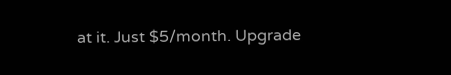at it. Just $5/month. Upgrade